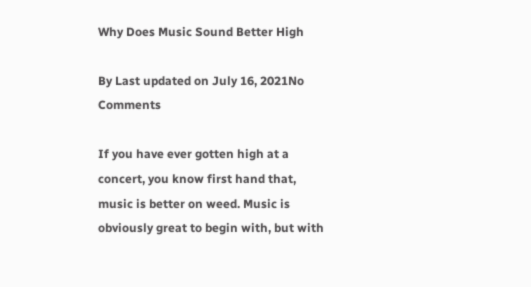Why Does Music Sound Better High

By Last updated on July 16, 2021No Comments

If you have ever gotten high at a concert, you know first hand that, music is better on weed. Music is obviously great to begin with, but with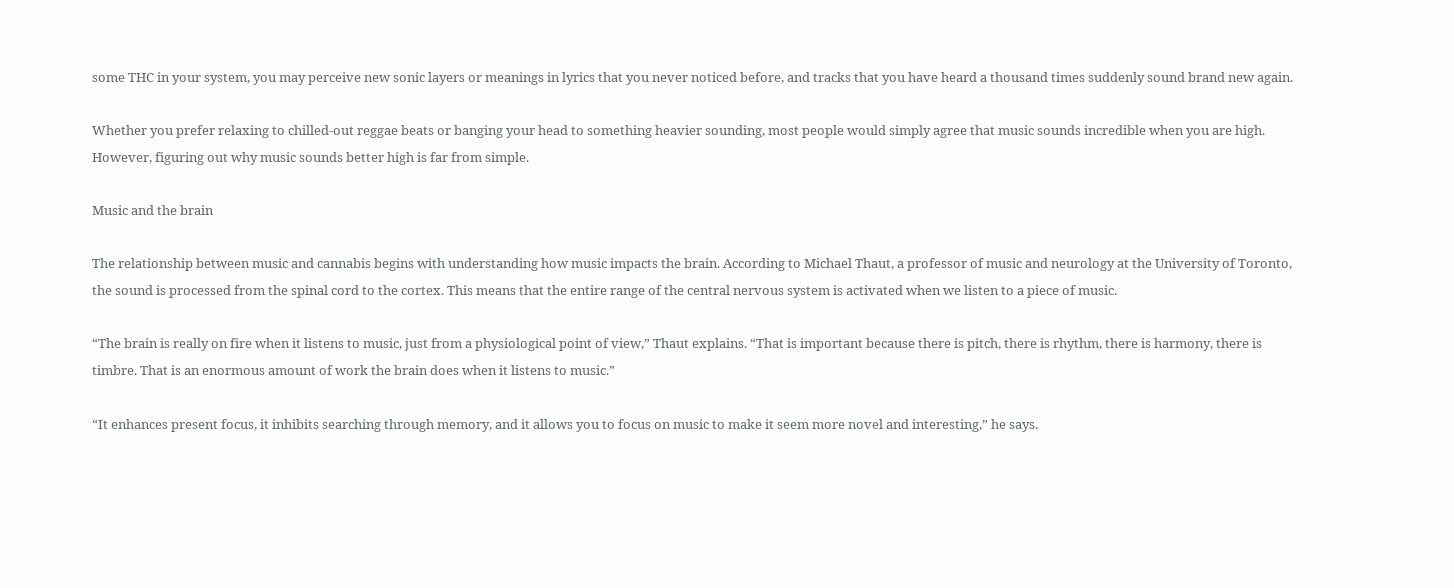some THC in your system, you may perceive new sonic layers or meanings in lyrics that you never noticed before, and tracks that you have heard a thousand times suddenly sound brand new again.

Whether you prefer relaxing to chilled-out reggae beats or banging your head to something heavier sounding, most people would simply agree that music sounds incredible when you are high. However, figuring out why music sounds better high is far from simple.

Music and the brain

The relationship between music and cannabis begins with understanding how music impacts the brain. According to Michael Thaut, a professor of music and neurology at the University of Toronto, the sound is processed from the spinal cord to the cortex. This means that the entire range of the central nervous system is activated when we listen to a piece of music.

“The brain is really on fire when it listens to music, just from a physiological point of view,” Thaut explains. “That is important because there is pitch, there is rhythm, there is harmony, there is timbre. That is an enormous amount of work the brain does when it listens to music.”

“It enhances present focus, it inhibits searching through memory, and it allows you to focus on music to make it seem more novel and interesting,” he says.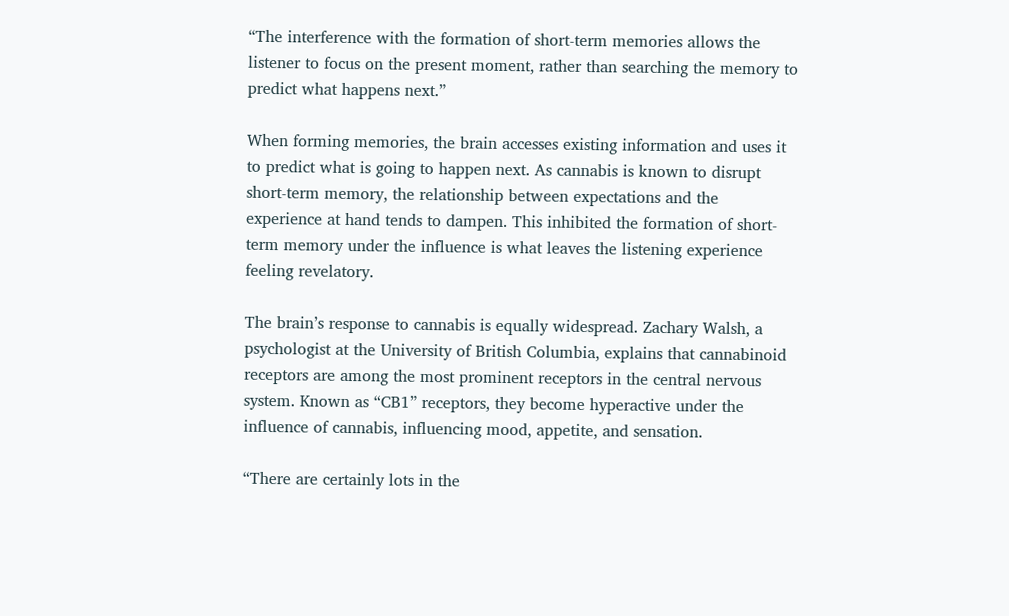“The interference with the formation of short-term memories allows the listener to focus on the present moment, rather than searching the memory to predict what happens next.”

When forming memories, the brain accesses existing information and uses it to predict what is going to happen next. As cannabis is known to disrupt short-term memory, the relationship between expectations and the experience at hand tends to dampen. This inhibited the formation of short-term memory under the influence is what leaves the listening experience feeling revelatory.

The brain’s response to cannabis is equally widespread. Zachary Walsh, a psychologist at the University of British Columbia, explains that cannabinoid receptors are among the most prominent receptors in the central nervous system. Known as “CB1” receptors, they become hyperactive under the influence of cannabis, influencing mood, appetite, and sensation.

“There are certainly lots in the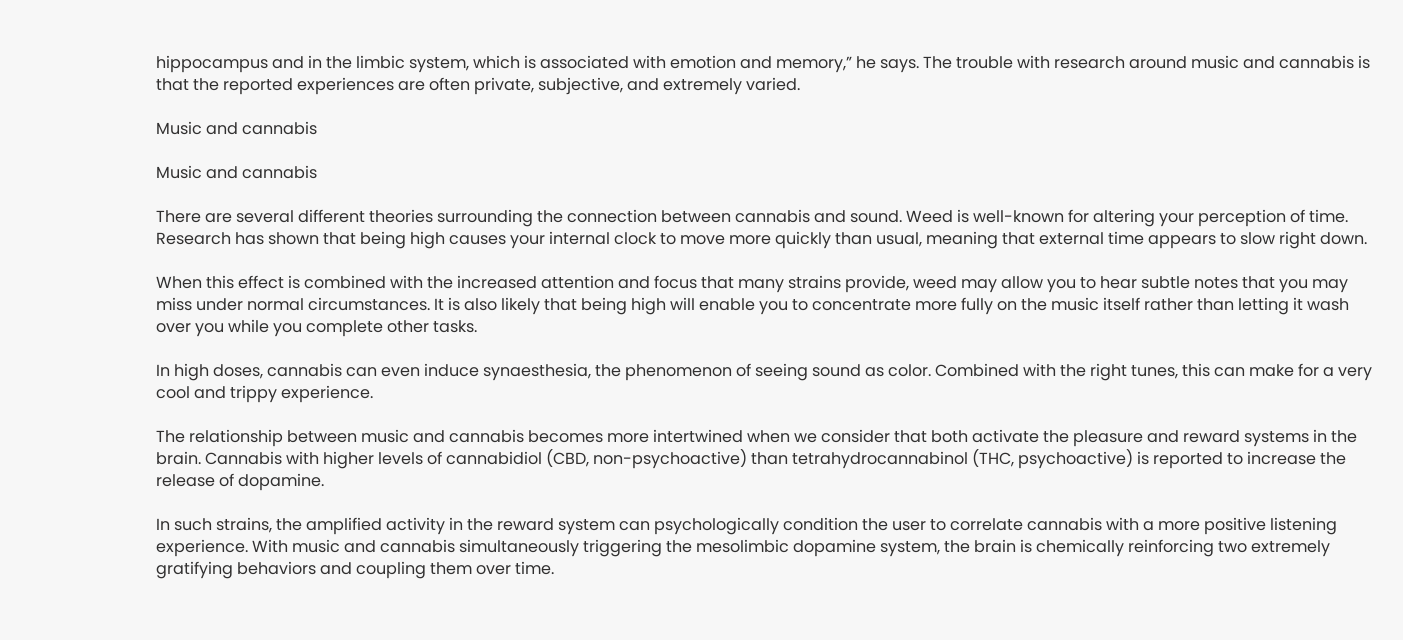hippocampus and in the limbic system, which is associated with emotion and memory,” he says. The trouble with research around music and cannabis is that the reported experiences are often private, subjective, and extremely varied.

Music and cannabis

Music and cannabis

There are several different theories surrounding the connection between cannabis and sound. Weed is well-known for altering your perception of time. Research has shown that being high causes your internal clock to move more quickly than usual, meaning that external time appears to slow right down.

When this effect is combined with the increased attention and focus that many strains provide, weed may allow you to hear subtle notes that you may miss under normal circumstances. It is also likely that being high will enable you to concentrate more fully on the music itself rather than letting it wash over you while you complete other tasks.

In high doses, cannabis can even induce synaesthesia, the phenomenon of seeing sound as color. Combined with the right tunes, this can make for a very cool and trippy experience.

The relationship between music and cannabis becomes more intertwined when we consider that both activate the pleasure and reward systems in the brain. Cannabis with higher levels of cannabidiol (CBD, non-psychoactive) than tetrahydrocannabinol (THC, psychoactive) is reported to increase the release of dopamine.

In such strains, the amplified activity in the reward system can psychologically condition the user to correlate cannabis with a more positive listening experience. With music and cannabis simultaneously triggering the mesolimbic dopamine system, the brain is chemically reinforcing two extremely gratifying behaviors and coupling them over time.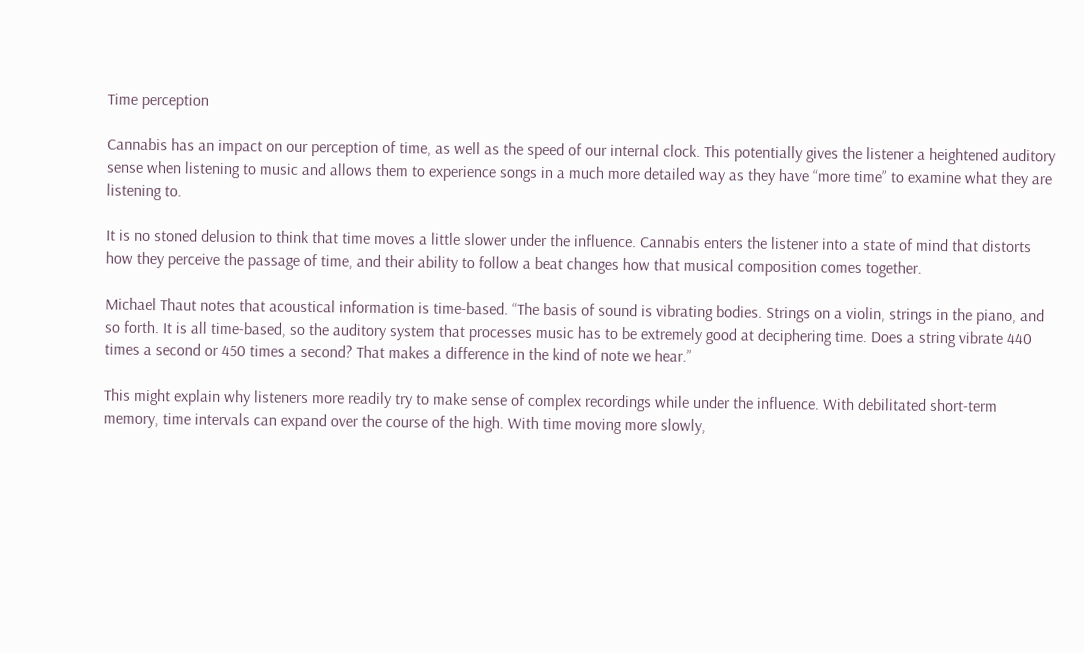Time perception

Cannabis has an impact on our perception of time, as well as the speed of our internal clock. This potentially gives the listener a heightened auditory sense when listening to music and allows them to experience songs in a much more detailed way as they have “more time” to examine what they are listening to.

It is no stoned delusion to think that time moves a little slower under the influence. Cannabis enters the listener into a state of mind that distorts how they perceive the passage of time, and their ability to follow a beat changes how that musical composition comes together.

Michael Thaut notes that acoustical information is time-based. “The basis of sound is vibrating bodies. Strings on a violin, strings in the piano, and so forth. It is all time-based, so the auditory system that processes music has to be extremely good at deciphering time. Does a string vibrate 440 times a second or 450 times a second? That makes a difference in the kind of note we hear.”

This might explain why listeners more readily try to make sense of complex recordings while under the influence. With debilitated short-term memory, time intervals can expand over the course of the high. With time moving more slowly,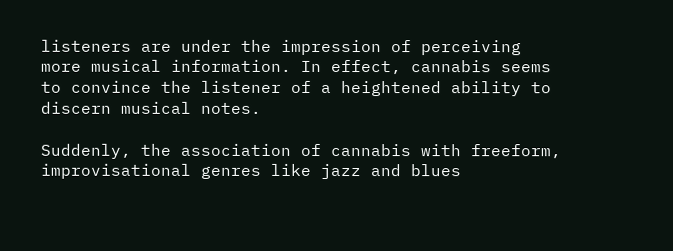listeners are under the impression of perceiving more musical information. In effect, cannabis seems to convince the listener of a heightened ability to discern musical notes.

Suddenly, the association of cannabis with freeform, improvisational genres like jazz and blues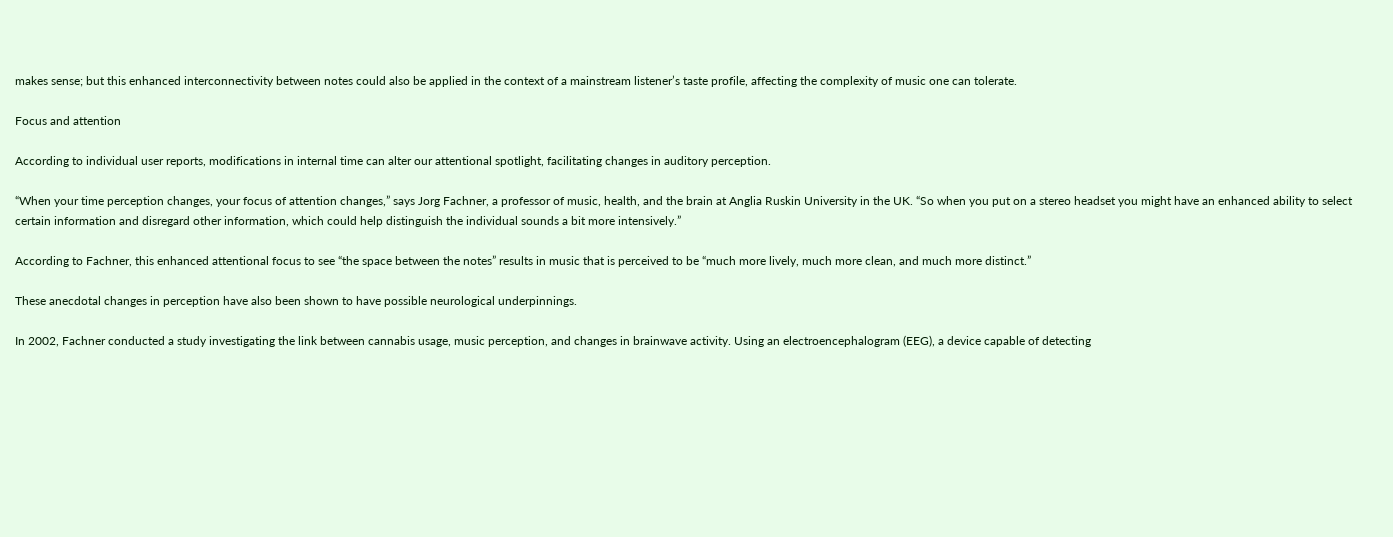makes sense; but this enhanced interconnectivity between notes could also be applied in the context of a mainstream listener’s taste profile, affecting the complexity of music one can tolerate.

Focus and attention

According to individual user reports, modifications in internal time can alter our attentional spotlight, facilitating changes in auditory perception.

“When your time perception changes, your focus of attention changes,” says Jorg Fachner, a professor of music, health, and the brain at Anglia Ruskin University in the UK. “So when you put on a stereo headset you might have an enhanced ability to select certain information and disregard other information, which could help distinguish the individual sounds a bit more intensively.”

According to Fachner, this enhanced attentional focus to see “the space between the notes” results in music that is perceived to be “much more lively, much more clean, and much more distinct.”

These anecdotal changes in perception have also been shown to have possible neurological underpinnings.

In 2002, Fachner conducted a study investigating the link between cannabis usage, music perception, and changes in brainwave activity. Using an electroencephalogram (EEG), a device capable of detecting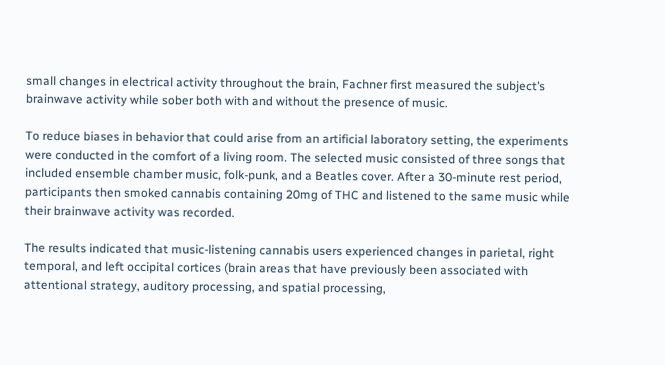small changes in electrical activity throughout the brain, Fachner first measured the subject’s brainwave activity while sober both with and without the presence of music.

To reduce biases in behavior that could arise from an artificial laboratory setting, the experiments were conducted in the comfort of a living room. The selected music consisted of three songs that included ensemble chamber music, folk-punk, and a Beatles cover. After a 30-minute rest period, participants then smoked cannabis containing 20mg of THC and listened to the same music while their brainwave activity was recorded.

The results indicated that music-listening cannabis users experienced changes in parietal, right temporal, and left occipital cortices (brain areas that have previously been associated with attentional strategy, auditory processing, and spatial processing,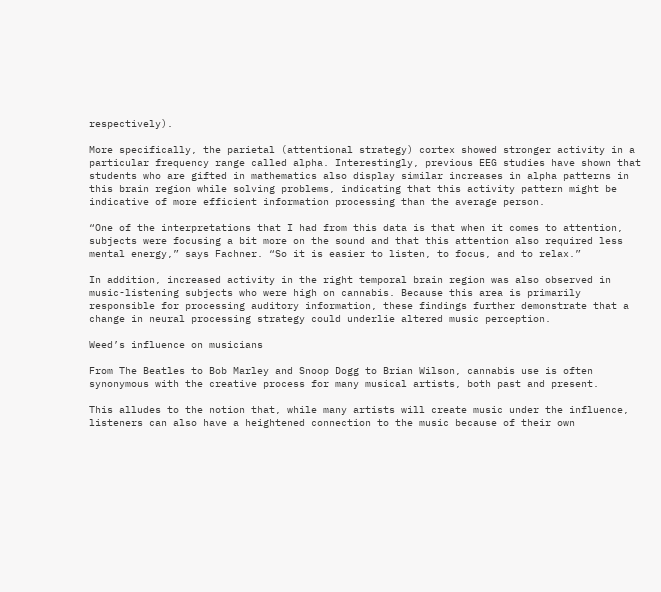respectively).

More specifically, the parietal (attentional strategy) cortex showed stronger activity in a particular frequency range called alpha. Interestingly, previous EEG studies have shown that students who are gifted in mathematics also display similar increases in alpha patterns in this brain region while solving problems, indicating that this activity pattern might be indicative of more efficient information processing than the average person.

“One of the interpretations that I had from this data is that when it comes to attention, subjects were focusing a bit more on the sound and that this attention also required less mental energy,” says Fachner. “So it is easier to listen, to focus, and to relax.”

In addition, increased activity in the right temporal brain region was also observed in music-listening subjects who were high on cannabis. Because this area is primarily responsible for processing auditory information, these findings further demonstrate that a change in neural processing strategy could underlie altered music perception.

Weed’s influence on musicians

From The Beatles to Bob Marley and Snoop Dogg to Brian Wilson, cannabis use is often synonymous with the creative process for many musical artists, both past and present.

This alludes to the notion that, while many artists will create music under the influence, listeners can also have a heightened connection to the music because of their own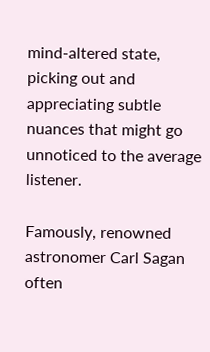mind-altered state, picking out and appreciating subtle nuances that might go unnoticed to the average listener.

Famously, renowned astronomer Carl Sagan often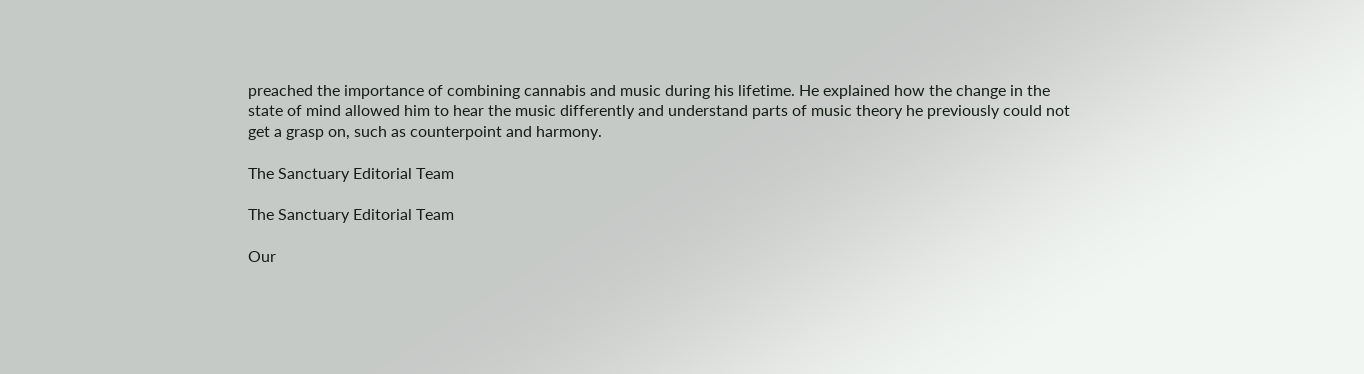preached the importance of combining cannabis and music during his lifetime. He explained how the change in the state of mind allowed him to hear the music differently and understand parts of music theory he previously could not get a grasp on, such as counterpoint and harmony.

The Sanctuary Editorial Team

The Sanctuary Editorial Team

Our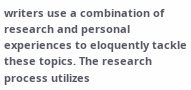writers use a combination of research and personal experiences to eloquently tackle these topics. The research process utilizes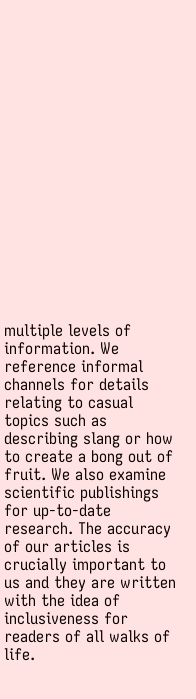multiple levels of information. We reference informal channels for details relating to casual topics such as describing slang or how to create a bong out of fruit. We also examine scientific publishings for up-to-date research. The accuracy of our articles is crucially important to us and they are written with the idea of inclusiveness for readers of all walks of life.